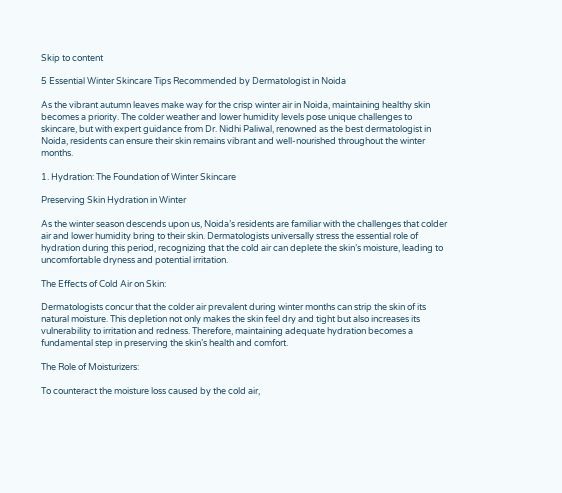Skip to content

5 Essential Winter Skincare Tips Recommended by Dermatologist in Noida

As the vibrant autumn leaves make way for the crisp winter air in Noida, maintaining healthy skin becomes a priority. The colder weather and lower humidity levels pose unique challenges to skincare, but with expert guidance from Dr. Nidhi Paliwal, renowned as the best dermatologist in Noida, residents can ensure their skin remains vibrant and well-nourished throughout the winter months.

1. Hydration: The Foundation of Winter Skincare

Preserving Skin Hydration in Winter

As the winter season descends upon us, Noida’s residents are familiar with the challenges that colder air and lower humidity bring to their skin. Dermatologists universally stress the essential role of hydration during this period, recognizing that the cold air can deplete the skin’s moisture, leading to uncomfortable dryness and potential irritation.

The Effects of Cold Air on Skin:

Dermatologists concur that the colder air prevalent during winter months can strip the skin of its natural moisture. This depletion not only makes the skin feel dry and tight but also increases its vulnerability to irritation and redness. Therefore, maintaining adequate hydration becomes a fundamental step in preserving the skin’s health and comfort.

The Role of Moisturizers:

To counteract the moisture loss caused by the cold air,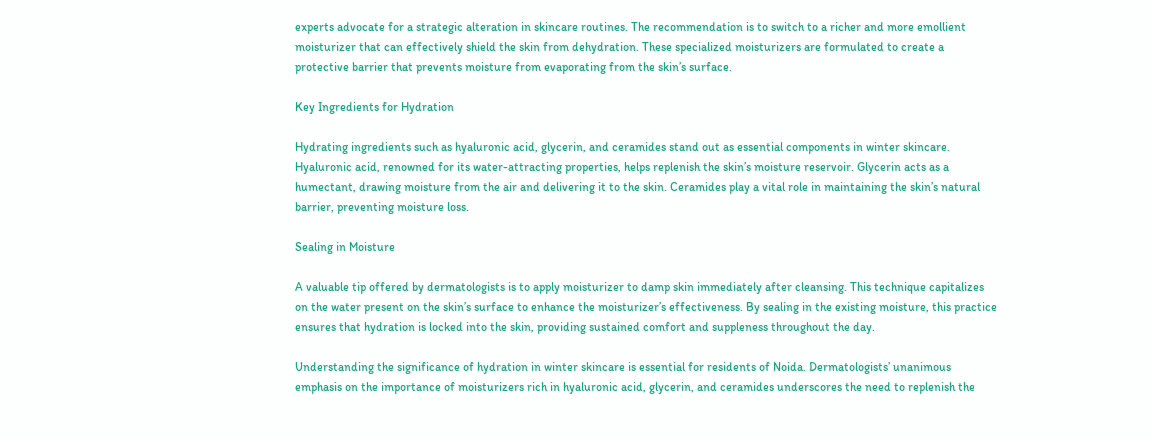experts advocate for a strategic alteration in skincare routines. The recommendation is to switch to a richer and more emollient moisturizer that can effectively shield the skin from dehydration. These specialized moisturizers are formulated to create a protective barrier that prevents moisture from evaporating from the skin’s surface.

Key Ingredients for Hydration

Hydrating ingredients such as hyaluronic acid, glycerin, and ceramides stand out as essential components in winter skincare. Hyaluronic acid, renowned for its water-attracting properties, helps replenish the skin’s moisture reservoir. Glycerin acts as a humectant, drawing moisture from the air and delivering it to the skin. Ceramides play a vital role in maintaining the skin’s natural barrier, preventing moisture loss.

Sealing in Moisture

A valuable tip offered by dermatologists is to apply moisturizer to damp skin immediately after cleansing. This technique capitalizes on the water present on the skin’s surface to enhance the moisturizer’s effectiveness. By sealing in the existing moisture, this practice ensures that hydration is locked into the skin, providing sustained comfort and suppleness throughout the day.

Understanding the significance of hydration in winter skincare is essential for residents of Noida. Dermatologists’ unanimous emphasis on the importance of moisturizers rich in hyaluronic acid, glycerin, and ceramides underscores the need to replenish the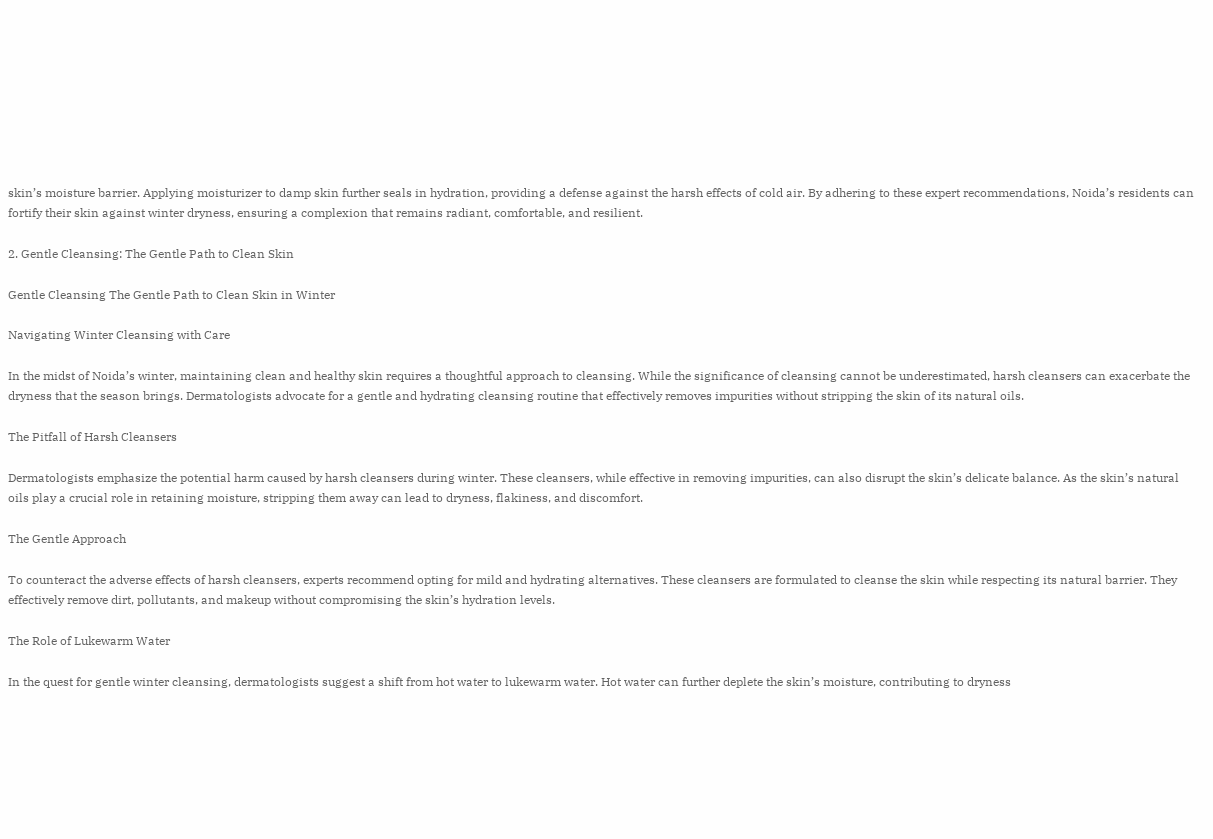skin’s moisture barrier. Applying moisturizer to damp skin further seals in hydration, providing a defense against the harsh effects of cold air. By adhering to these expert recommendations, Noida’s residents can fortify their skin against winter dryness, ensuring a complexion that remains radiant, comfortable, and resilient.

2. Gentle Cleansing: The Gentle Path to Clean Skin

Gentle Cleansing The Gentle Path to Clean Skin in Winter

Navigating Winter Cleansing with Care

In the midst of Noida’s winter, maintaining clean and healthy skin requires a thoughtful approach to cleansing. While the significance of cleansing cannot be underestimated, harsh cleansers can exacerbate the dryness that the season brings. Dermatologists advocate for a gentle and hydrating cleansing routine that effectively removes impurities without stripping the skin of its natural oils.

The Pitfall of Harsh Cleansers

Dermatologists emphasize the potential harm caused by harsh cleansers during winter. These cleansers, while effective in removing impurities, can also disrupt the skin’s delicate balance. As the skin’s natural oils play a crucial role in retaining moisture, stripping them away can lead to dryness, flakiness, and discomfort.

The Gentle Approach

To counteract the adverse effects of harsh cleansers, experts recommend opting for mild and hydrating alternatives. These cleansers are formulated to cleanse the skin while respecting its natural barrier. They effectively remove dirt, pollutants, and makeup without compromising the skin’s hydration levels.

The Role of Lukewarm Water

In the quest for gentle winter cleansing, dermatologists suggest a shift from hot water to lukewarm water. Hot water can further deplete the skin’s moisture, contributing to dryness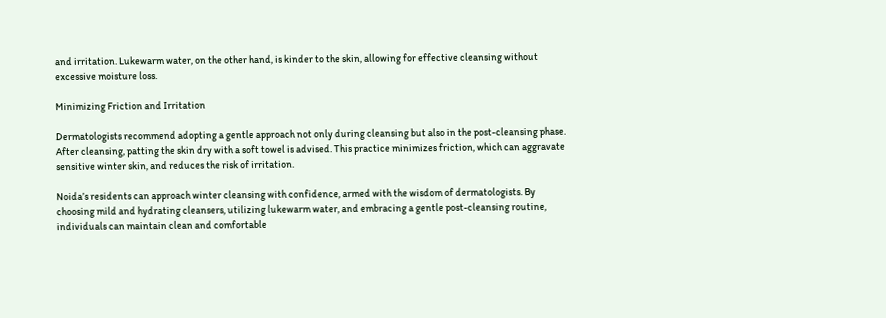and irritation. Lukewarm water, on the other hand, is kinder to the skin, allowing for effective cleansing without excessive moisture loss.

Minimizing Friction and Irritation

Dermatologists recommend adopting a gentle approach not only during cleansing but also in the post-cleansing phase. After cleansing, patting the skin dry with a soft towel is advised. This practice minimizes friction, which can aggravate sensitive winter skin, and reduces the risk of irritation.

Noida’s residents can approach winter cleansing with confidence, armed with the wisdom of dermatologists. By choosing mild and hydrating cleansers, utilizing lukewarm water, and embracing a gentle post-cleansing routine, individuals can maintain clean and comfortable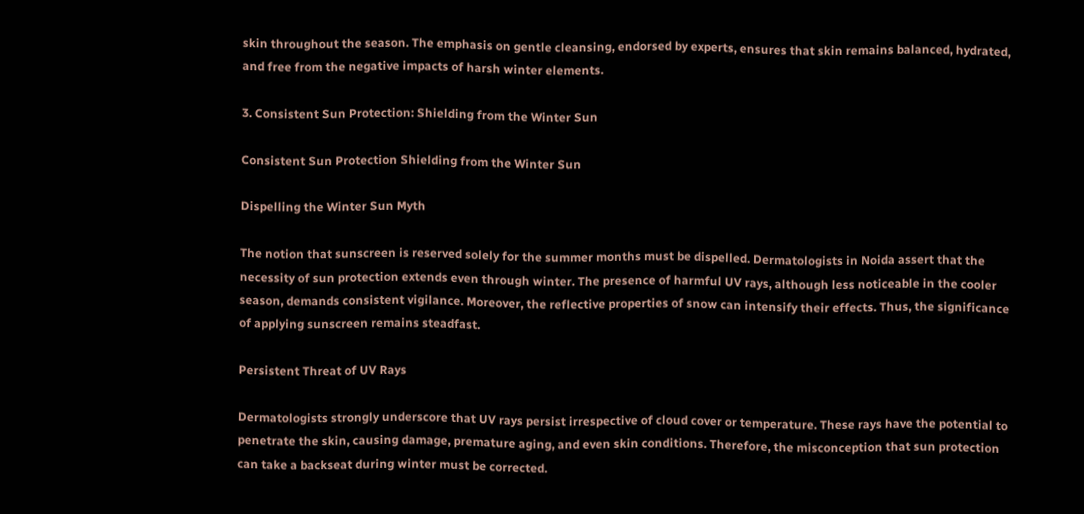skin throughout the season. The emphasis on gentle cleansing, endorsed by experts, ensures that skin remains balanced, hydrated, and free from the negative impacts of harsh winter elements.

3. Consistent Sun Protection: Shielding from the Winter Sun

Consistent Sun Protection Shielding from the Winter Sun

Dispelling the Winter Sun Myth

The notion that sunscreen is reserved solely for the summer months must be dispelled. Dermatologists in Noida assert that the necessity of sun protection extends even through winter. The presence of harmful UV rays, although less noticeable in the cooler season, demands consistent vigilance. Moreover, the reflective properties of snow can intensify their effects. Thus, the significance of applying sunscreen remains steadfast.

Persistent Threat of UV Rays

Dermatologists strongly underscore that UV rays persist irrespective of cloud cover or temperature. These rays have the potential to penetrate the skin, causing damage, premature aging, and even skin conditions. Therefore, the misconception that sun protection can take a backseat during winter must be corrected.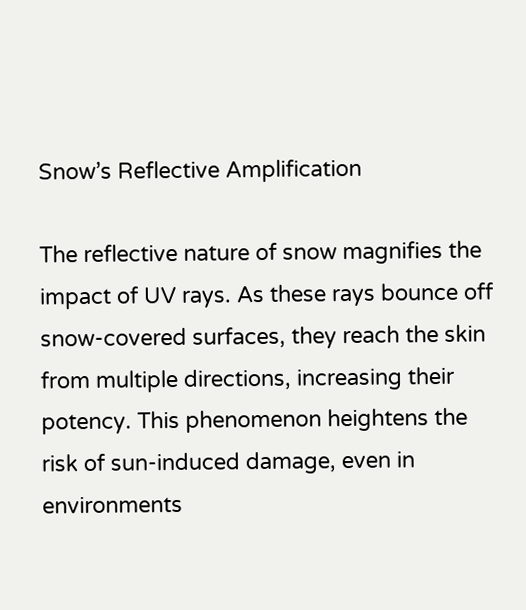Snow’s Reflective Amplification

The reflective nature of snow magnifies the impact of UV rays. As these rays bounce off snow-covered surfaces, they reach the skin from multiple directions, increasing their potency. This phenomenon heightens the risk of sun-induced damage, even in environments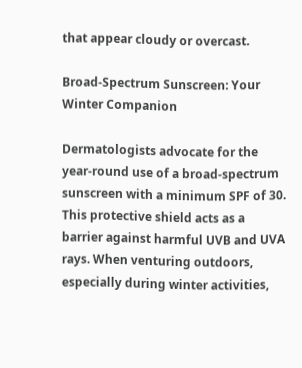that appear cloudy or overcast.

Broad-Spectrum Sunscreen: Your Winter Companion

Dermatologists advocate for the year-round use of a broad-spectrum sunscreen with a minimum SPF of 30. This protective shield acts as a barrier against harmful UVB and UVA rays. When venturing outdoors, especially during winter activities,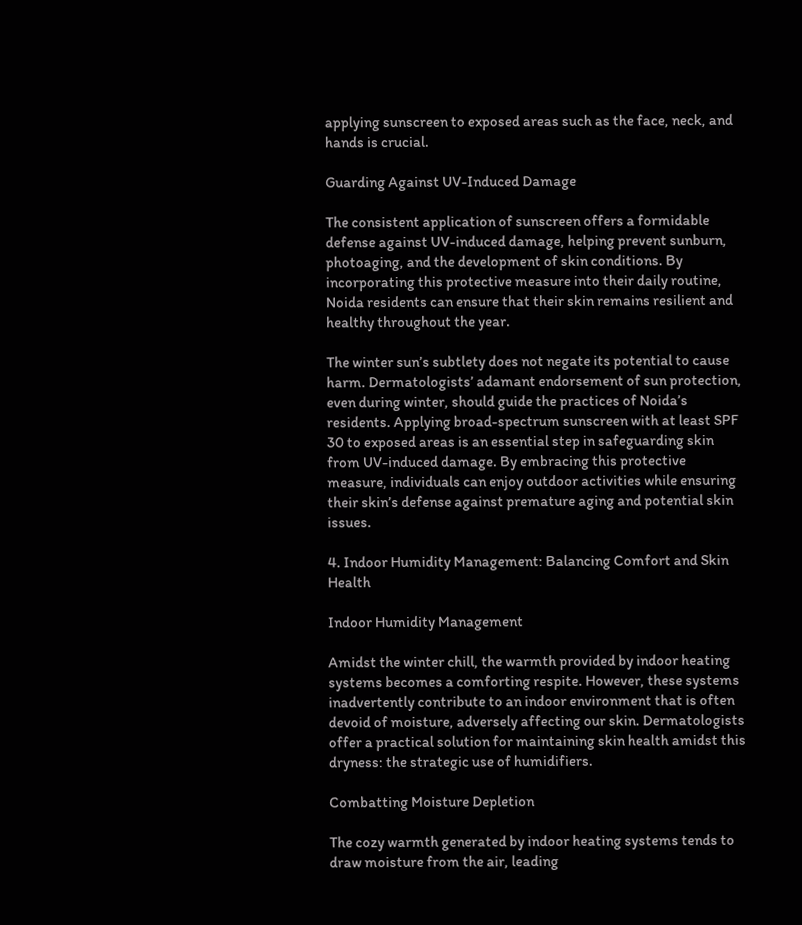applying sunscreen to exposed areas such as the face, neck, and hands is crucial.

Guarding Against UV-Induced Damage

The consistent application of sunscreen offers a formidable defense against UV-induced damage, helping prevent sunburn, photoaging, and the development of skin conditions. By incorporating this protective measure into their daily routine, Noida residents can ensure that their skin remains resilient and healthy throughout the year.

The winter sun’s subtlety does not negate its potential to cause harm. Dermatologists’ adamant endorsement of sun protection, even during winter, should guide the practices of Noida’s residents. Applying broad-spectrum sunscreen with at least SPF 30 to exposed areas is an essential step in safeguarding skin from UV-induced damage. By embracing this protective measure, individuals can enjoy outdoor activities while ensuring their skin’s defense against premature aging and potential skin issues.

4. Indoor Humidity Management: Balancing Comfort and Skin Health

Indoor Humidity Management

Amidst the winter chill, the warmth provided by indoor heating systems becomes a comforting respite. However, these systems inadvertently contribute to an indoor environment that is often devoid of moisture, adversely affecting our skin. Dermatologists offer a practical solution for maintaining skin health amidst this dryness: the strategic use of humidifiers.

Combatting Moisture Depletion

The cozy warmth generated by indoor heating systems tends to draw moisture from the air, leading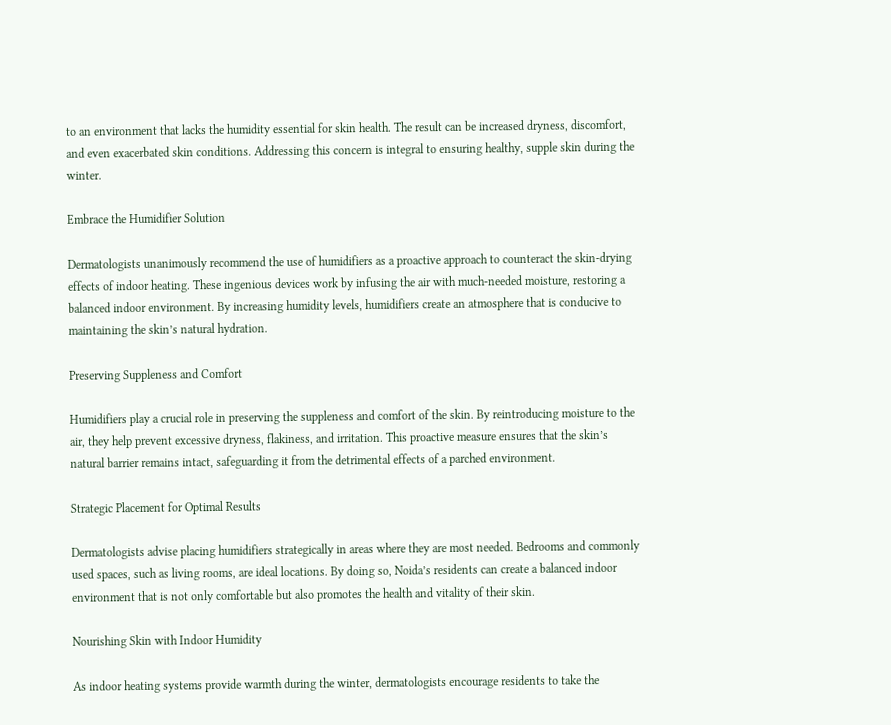to an environment that lacks the humidity essential for skin health. The result can be increased dryness, discomfort, and even exacerbated skin conditions. Addressing this concern is integral to ensuring healthy, supple skin during the winter.

Embrace the Humidifier Solution

Dermatologists unanimously recommend the use of humidifiers as a proactive approach to counteract the skin-drying effects of indoor heating. These ingenious devices work by infusing the air with much-needed moisture, restoring a balanced indoor environment. By increasing humidity levels, humidifiers create an atmosphere that is conducive to maintaining the skin’s natural hydration.

Preserving Suppleness and Comfort

Humidifiers play a crucial role in preserving the suppleness and comfort of the skin. By reintroducing moisture to the air, they help prevent excessive dryness, flakiness, and irritation. This proactive measure ensures that the skin’s natural barrier remains intact, safeguarding it from the detrimental effects of a parched environment.

Strategic Placement for Optimal Results

Dermatologists advise placing humidifiers strategically in areas where they are most needed. Bedrooms and commonly used spaces, such as living rooms, are ideal locations. By doing so, Noida’s residents can create a balanced indoor environment that is not only comfortable but also promotes the health and vitality of their skin.

Nourishing Skin with Indoor Humidity

As indoor heating systems provide warmth during the winter, dermatologists encourage residents to take the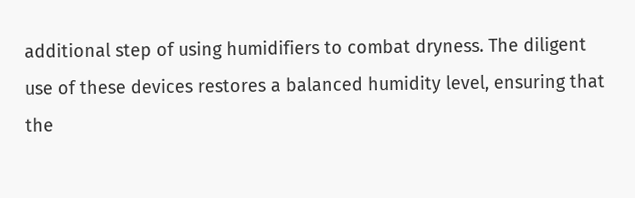additional step of using humidifiers to combat dryness. The diligent use of these devices restores a balanced humidity level, ensuring that the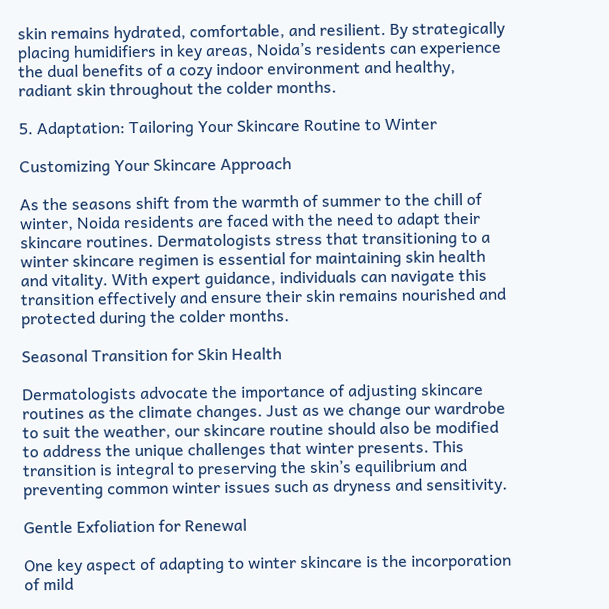skin remains hydrated, comfortable, and resilient. By strategically placing humidifiers in key areas, Noida’s residents can experience the dual benefits of a cozy indoor environment and healthy, radiant skin throughout the colder months.

5. Adaptation: Tailoring Your Skincare Routine to Winter

Customizing Your Skincare Approach

As the seasons shift from the warmth of summer to the chill of winter, Noida residents are faced with the need to adapt their skincare routines. Dermatologists stress that transitioning to a winter skincare regimen is essential for maintaining skin health and vitality. With expert guidance, individuals can navigate this transition effectively and ensure their skin remains nourished and protected during the colder months.

Seasonal Transition for Skin Health

Dermatologists advocate the importance of adjusting skincare routines as the climate changes. Just as we change our wardrobe to suit the weather, our skincare routine should also be modified to address the unique challenges that winter presents. This transition is integral to preserving the skin’s equilibrium and preventing common winter issues such as dryness and sensitivity.

Gentle Exfoliation for Renewal

One key aspect of adapting to winter skincare is the incorporation of mild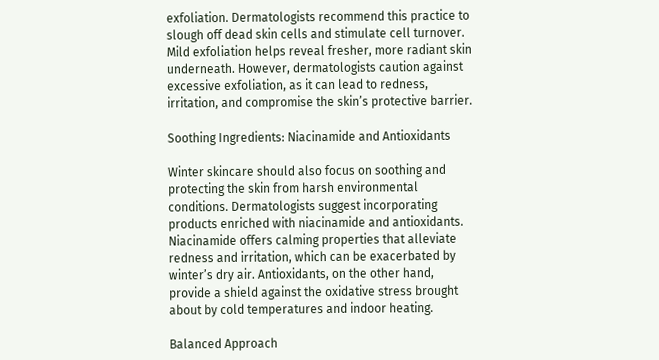exfoliation. Dermatologists recommend this practice to slough off dead skin cells and stimulate cell turnover. Mild exfoliation helps reveal fresher, more radiant skin underneath. However, dermatologists caution against excessive exfoliation, as it can lead to redness, irritation, and compromise the skin’s protective barrier.

Soothing Ingredients: Niacinamide and Antioxidants

Winter skincare should also focus on soothing and protecting the skin from harsh environmental conditions. Dermatologists suggest incorporating products enriched with niacinamide and antioxidants. Niacinamide offers calming properties that alleviate redness and irritation, which can be exacerbated by winter’s dry air. Antioxidants, on the other hand, provide a shield against the oxidative stress brought about by cold temperatures and indoor heating.

Balanced Approach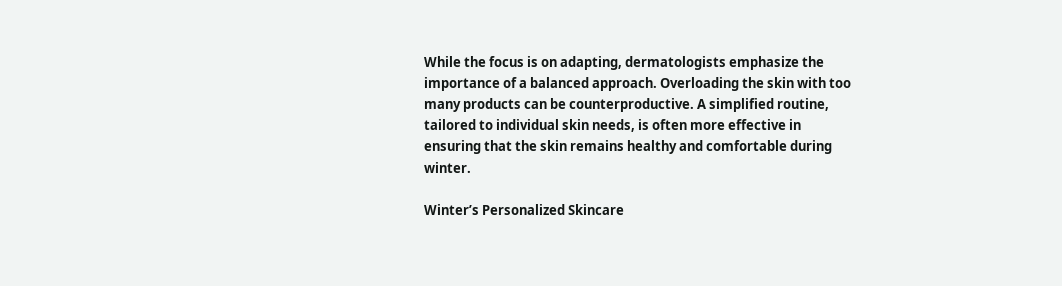While the focus is on adapting, dermatologists emphasize the importance of a balanced approach. Overloading the skin with too many products can be counterproductive. A simplified routine, tailored to individual skin needs, is often more effective in ensuring that the skin remains healthy and comfortable during winter.

Winter’s Personalized Skincare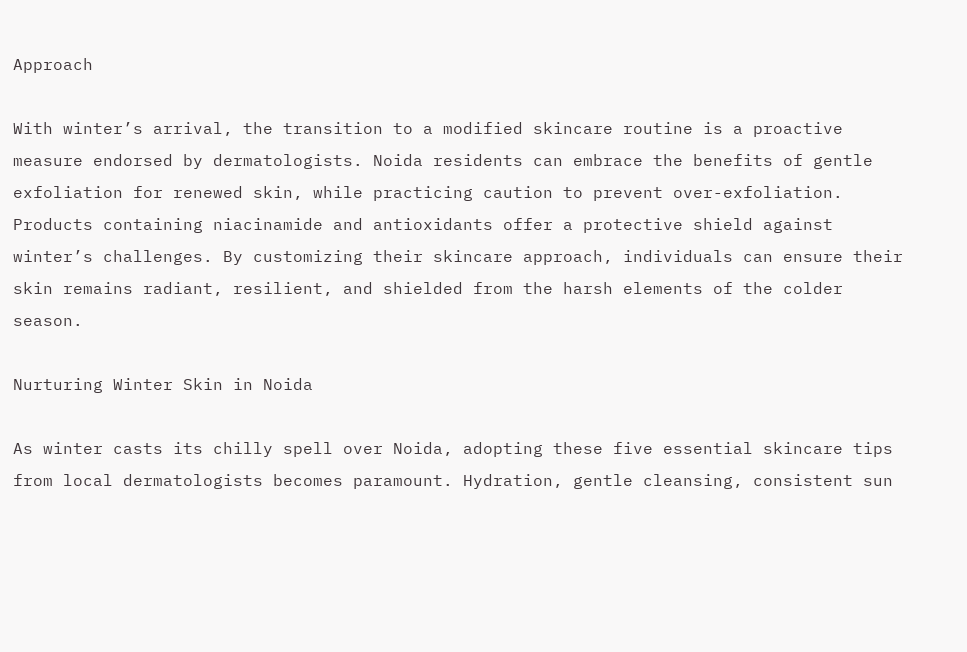Approach

With winter’s arrival, the transition to a modified skincare routine is a proactive measure endorsed by dermatologists. Noida residents can embrace the benefits of gentle exfoliation for renewed skin, while practicing caution to prevent over-exfoliation. Products containing niacinamide and antioxidants offer a protective shield against winter’s challenges. By customizing their skincare approach, individuals can ensure their skin remains radiant, resilient, and shielded from the harsh elements of the colder season.

Nurturing Winter Skin in Noida

As winter casts its chilly spell over Noida, adopting these five essential skincare tips from local dermatologists becomes paramount. Hydration, gentle cleansing, consistent sun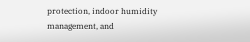protection, indoor humidity management, and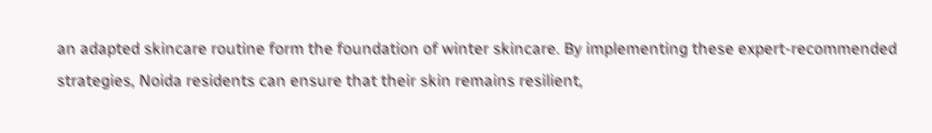an adapted skincare routine form the foundation of winter skincare. By implementing these expert-recommended strategies, Noida residents can ensure that their skin remains resilient,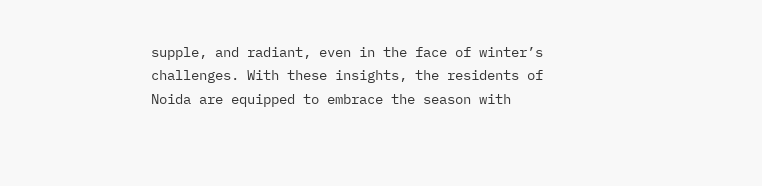supple, and radiant, even in the face of winter’s challenges. With these insights, the residents of Noida are equipped to embrace the season with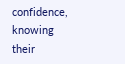confidence, knowing their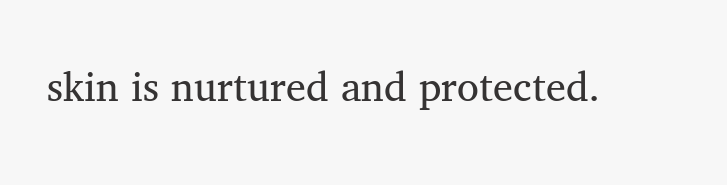skin is nurtured and protected.